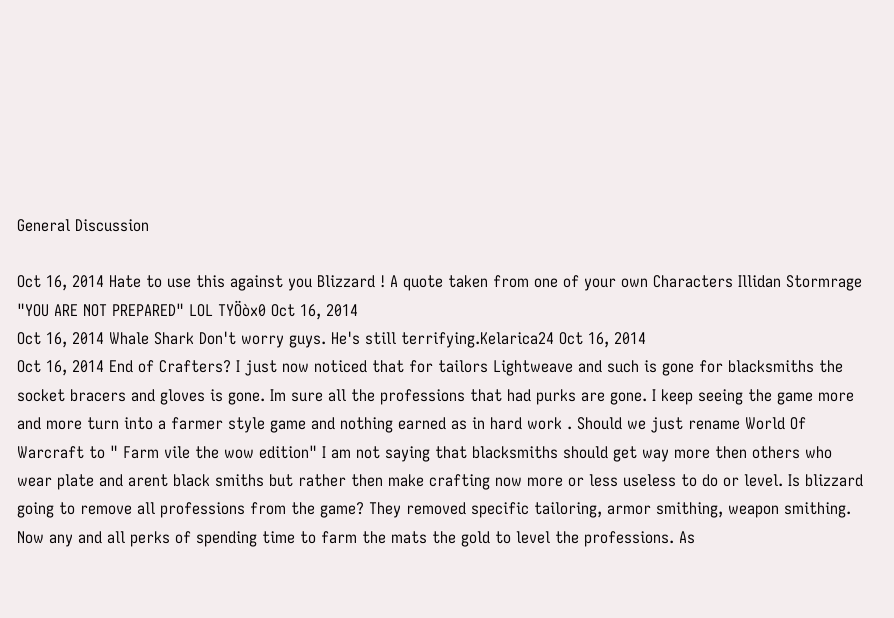General Discussion

Oct 16, 2014 Hate to use this against you Blizzard ! A quote taken from one of your own Characters Illidan Stormrage "YOU ARE NOT PREPARED" LOL TYÖòx0 Oct 16, 2014
Oct 16, 2014 Whale Shark Don't worry guys. He's still terrifying.Kelarica24 Oct 16, 2014
Oct 16, 2014 End of Crafters? I just now noticed that for tailors Lightweave and such is gone for blacksmiths the socket bracers and gloves is gone. Im sure all the professions that had purks are gone. I keep seeing the game more and more turn into a farmer style game and nothing earned as in hard work . Should we just rename World Of Warcraft to " Farm vile the wow edition" I am not saying that blacksmiths should get way more then others who wear plate and arent black smiths but rather then make crafting now more or less useless to do or level. Is blizzard going to remove all professions from the game? They removed specific tailoring, armor smithing, weapon smithing. Now any and all perks of spending time to farm the mats the gold to level the professions. As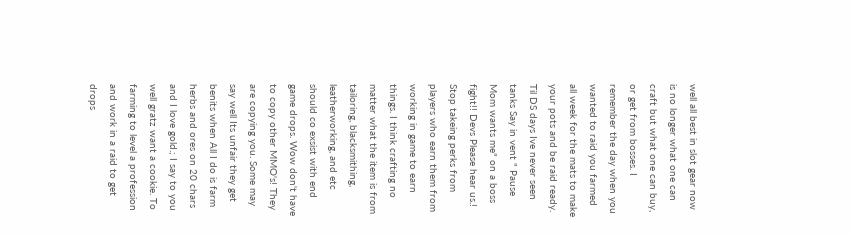well all best in slot gear now is no longer what one can craft but what one can buy, or get from bosses. I remember the day when you wanted to raid you farmed all week for the mats to make your pots and be raid ready. Til DS days Ive never seen tanks Say in vent " Pause Mom wants me" on a boss fight!! Devs Please hear us.! Stop takeing perks from players who earn them from working in game to earn things. I think crafting no matter what the item is from tailoring, blacksmithing, leatherworking, and etc should co exsist with end game drops. Wow don't have to copy other MMO's! They are copying you. Some may say well Its unfair they get benits when All I do is farm herbs and ores on 20 chars and I love gold.; I say to you well gratz want a cookie. To farming to level a profession and work in a raid to get drops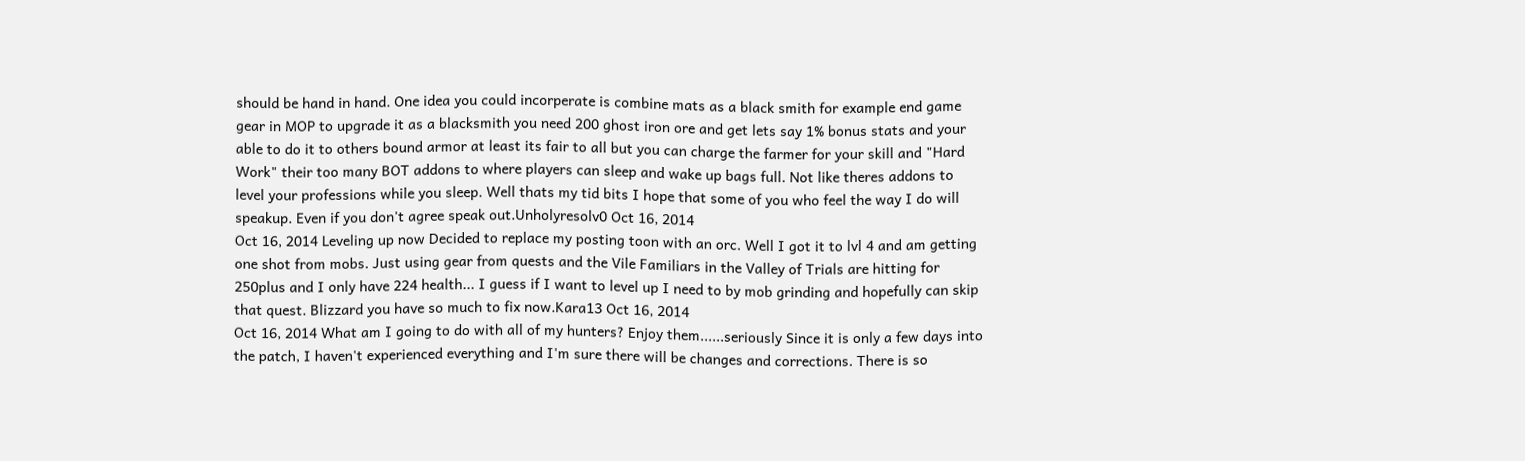should be hand in hand. One idea you could incorperate is combine mats as a black smith for example end game gear in MOP to upgrade it as a blacksmith you need 200 ghost iron ore and get lets say 1% bonus stats and your able to do it to others bound armor at least its fair to all but you can charge the farmer for your skill and "Hard Work" their too many BOT addons to where players can sleep and wake up bags full. Not like theres addons to level your professions while you sleep. Well thats my tid bits I hope that some of you who feel the way I do will speakup. Even if you don't agree speak out.Unholyresolv0 Oct 16, 2014
Oct 16, 2014 Leveling up now Decided to replace my posting toon with an orc. Well I got it to lvl 4 and am getting one shot from mobs. Just using gear from quests and the Vile Familiars in the Valley of Trials are hitting for 250plus and I only have 224 health... I guess if I want to level up I need to by mob grinding and hopefully can skip that quest. Blizzard you have so much to fix now.Kara13 Oct 16, 2014
Oct 16, 2014 What am I going to do with all of my hunters? Enjoy them......seriously Since it is only a few days into the patch, I haven't experienced everything and I'm sure there will be changes and corrections. There is so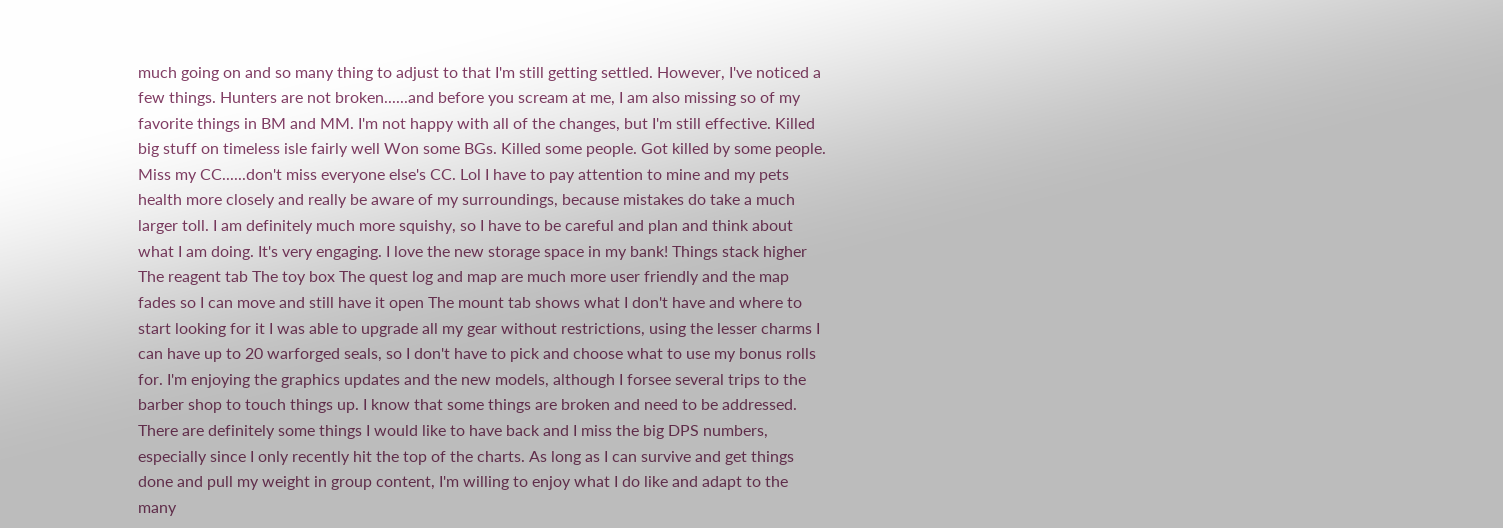much going on and so many thing to adjust to that I'm still getting settled. However, I've noticed a few things. Hunters are not broken......and before you scream at me, I am also missing so of my favorite things in BM and MM. I'm not happy with all of the changes, but I'm still effective. Killed big stuff on timeless isle fairly well Won some BGs. Killed some people. Got killed by some people. Miss my CC......don't miss everyone else's CC. Lol I have to pay attention to mine and my pets health more closely and really be aware of my surroundings, because mistakes do take a much larger toll. I am definitely much more squishy, so I have to be careful and plan and think about what I am doing. It's very engaging. I love the new storage space in my bank! Things stack higher The reagent tab The toy box The quest log and map are much more user friendly and the map fades so I can move and still have it open The mount tab shows what I don't have and where to start looking for it I was able to upgrade all my gear without restrictions, using the lesser charms I can have up to 20 warforged seals, so I don't have to pick and choose what to use my bonus rolls for. I'm enjoying the graphics updates and the new models, although I forsee several trips to the barber shop to touch things up. I know that some things are broken and need to be addressed. There are definitely some things I would like to have back and I miss the big DPS numbers, especially since I only recently hit the top of the charts. As long as I can survive and get things done and pull my weight in group content, I'm willing to enjoy what I do like and adapt to the many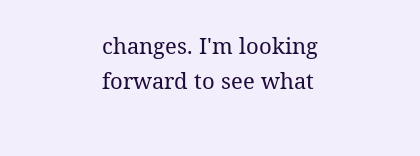changes. I'm looking forward to see what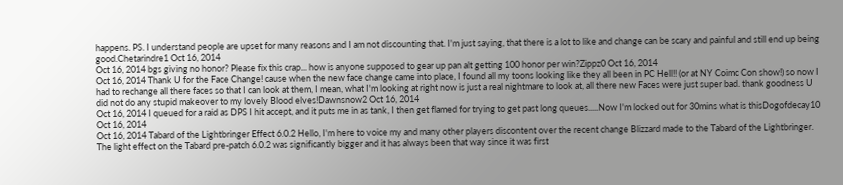happens. PS. I understand people are upset for many reasons and I am not discounting that. I'm just saying, that there is a lot to like and change can be scary and painful and still end up being good.Chetarindre1 Oct 16, 2014
Oct 16, 2014 bgs giving no honor? Please fix this crap... how is anyone supposed to gear up pan alt getting 100 honor per win?Zippz0 Oct 16, 2014
Oct 16, 2014 Thank U for the Face Change! cause when the new face change came into place, I found all my toons looking like they all been in PC Hell!! (or at NY Coimc Con show!) so now I had to rechange all there faces so that I can look at them, I mean, what I'm looking at right now is just a real nightmare to look at, all there new Faces were just super bad. thank goodness U did not do any stupid makeover to my lovely Blood elves!Dawnsnow2 Oct 16, 2014
Oct 16, 2014 I queued for a raid as DPS I hit accept, and it puts me in as tank, I then get flamed for trying to get past long queues.....Now I'm locked out for 30mins what is thisDogofdecay10 Oct 16, 2014
Oct 16, 2014 Tabard of the Lightbringer Effect 6.0.2 Hello, I'm here to voice my and many other players discontent over the recent change Blizzard made to the Tabard of the Lightbringer. The light effect on the Tabard pre-patch 6.0.2 was significantly bigger and it has always been that way since it was first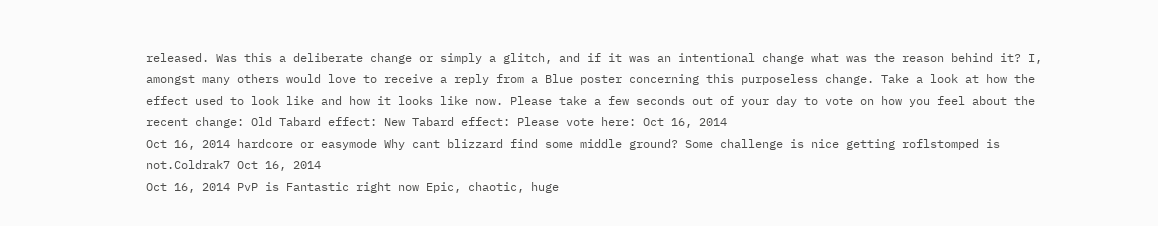released. Was this a deliberate change or simply a glitch, and if it was an intentional change what was the reason behind it? I, amongst many others would love to receive a reply from a Blue poster concerning this purposeless change. Take a look at how the effect used to look like and how it looks like now. Please take a few seconds out of your day to vote on how you feel about the recent change: Old Tabard effect: New Tabard effect: Please vote here: Oct 16, 2014
Oct 16, 2014 hardcore or easymode Why cant blizzard find some middle ground? Some challenge is nice getting roflstomped is not.Coldrak7 Oct 16, 2014
Oct 16, 2014 PvP is Fantastic right now Epic, chaotic, huge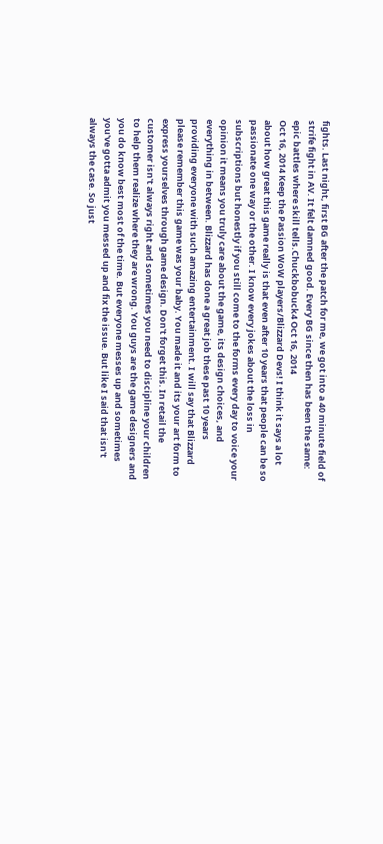fights. Last night, first BG after the patch for me, we got into a 40 minute field of strife fight in AV. It felt damned good. Every BG since then has been the same: epic battles where skill tells.Chuckbobuck4 Oct 16, 2014
Oct 16, 2014 Keep the Passion WoW players/Blizzard Devs! I think it says a lot about how great this game really is that even after 10 years that people can be so passionate one way or the other. I know every jokes about the loss in subscriptions but honestly if you still come to the forms every day to voice your opinion it means you truly care about the game, its design choices, and everything in between. Blizzard has done a great job these past 10 years providing everyone with such amazing entertainment. I will say that Blizzard please remember this game was your baby. You made it and its your art form to express yourselves through game design. Don't forget this. In retail the customer isn't always right and sometimes you need to discipline your children to help them realize where they are wrong. You guys are the game designers and you do know best most of the time. But everyone messes up and sometimes you've gotta admit you messed up and fix the issue. But like I said that isn't always the case. So just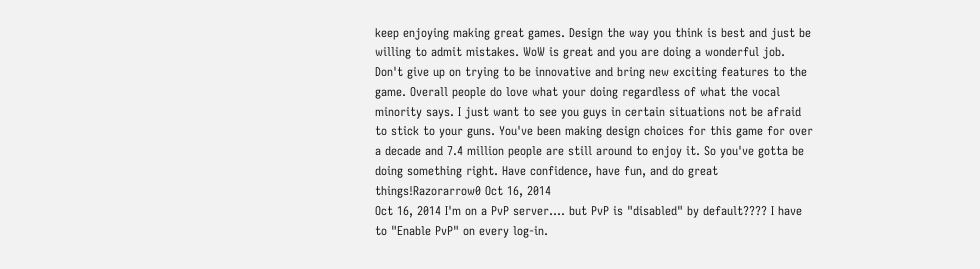keep enjoying making great games. Design the way you think is best and just be willing to admit mistakes. WoW is great and you are doing a wonderful job. Don't give up on trying to be innovative and bring new exciting features to the game. Overall people do love what your doing regardless of what the vocal minority says. I just want to see you guys in certain situations not be afraid to stick to your guns. You've been making design choices for this game for over a decade and 7.4 million people are still around to enjoy it. So you've gotta be doing something right. Have confidence, have fun, and do great things!Razorarrow0 Oct 16, 2014
Oct 16, 2014 I'm on a PvP server.... but PvP is "disabled" by default???? I have to "Enable PvP" on every log-in.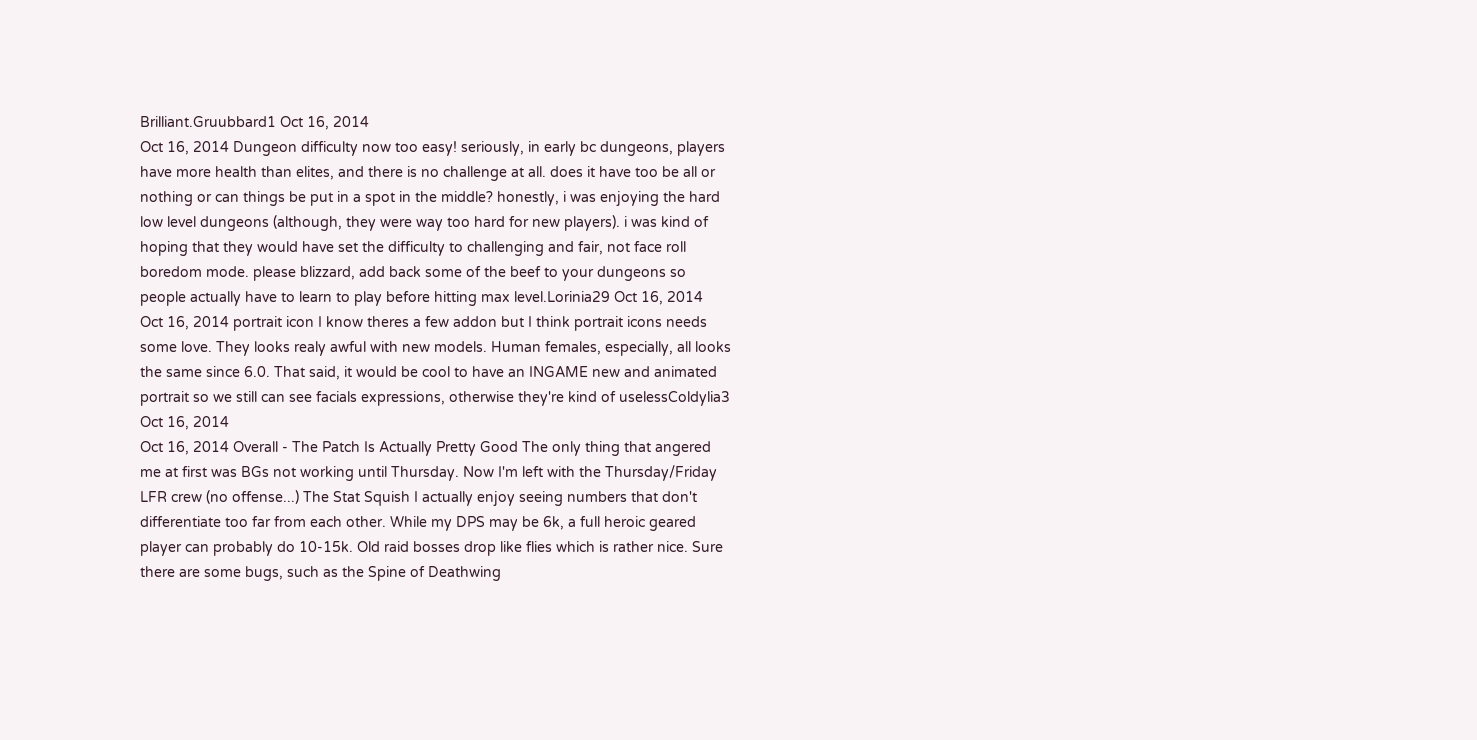Brilliant.Gruubbard1 Oct 16, 2014
Oct 16, 2014 Dungeon difficulty now too easy! seriously, in early bc dungeons, players have more health than elites, and there is no challenge at all. does it have too be all or nothing or can things be put in a spot in the middle? honestly, i was enjoying the hard low level dungeons (although, they were way too hard for new players). i was kind of hoping that they would have set the difficulty to challenging and fair, not face roll boredom mode. please blizzard, add back some of the beef to your dungeons so people actually have to learn to play before hitting max level.Lorinia29 Oct 16, 2014
Oct 16, 2014 portrait icon I know theres a few addon but I think portrait icons needs some love. They looks realy awful with new models. Human females, especially, all looks the same since 6.0. That said, it would be cool to have an INGAME new and animated portrait so we still can see facials expressions, otherwise they're kind of uselessColdylia3 Oct 16, 2014
Oct 16, 2014 Overall - The Patch Is Actually Pretty Good The only thing that angered me at first was BGs not working until Thursday. Now I'm left with the Thursday/Friday LFR crew (no offense...) The Stat Squish I actually enjoy seeing numbers that don't differentiate too far from each other. While my DPS may be 6k, a full heroic geared player can probably do 10-15k. Old raid bosses drop like flies which is rather nice. Sure there are some bugs, such as the Spine of Deathwing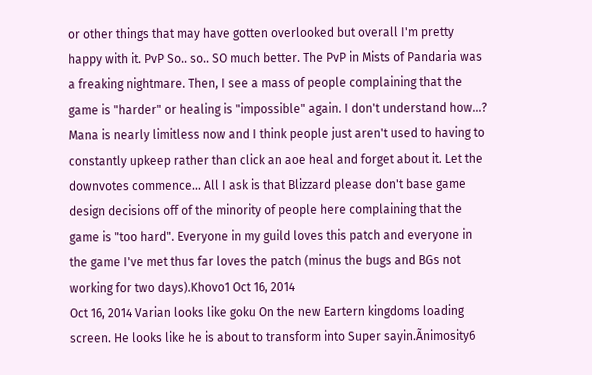or other things that may have gotten overlooked but overall I'm pretty happy with it. PvP So.. so.. SO much better. The PvP in Mists of Pandaria was a freaking nightmare. Then, I see a mass of people complaining that the game is "harder" or healing is "impossible" again. I don't understand how...? Mana is nearly limitless now and I think people just aren't used to having to constantly upkeep rather than click an aoe heal and forget about it. Let the downvotes commence... All I ask is that Blizzard please don't base game design decisions off of the minority of people here complaining that the game is "too hard". Everyone in my guild loves this patch and everyone in the game I've met thus far loves the patch (minus the bugs and BGs not working for two days).Khovo1 Oct 16, 2014
Oct 16, 2014 Varian looks like goku On the new Eartern kingdoms loading screen. He looks like he is about to transform into Super sayin.Ãnimosity6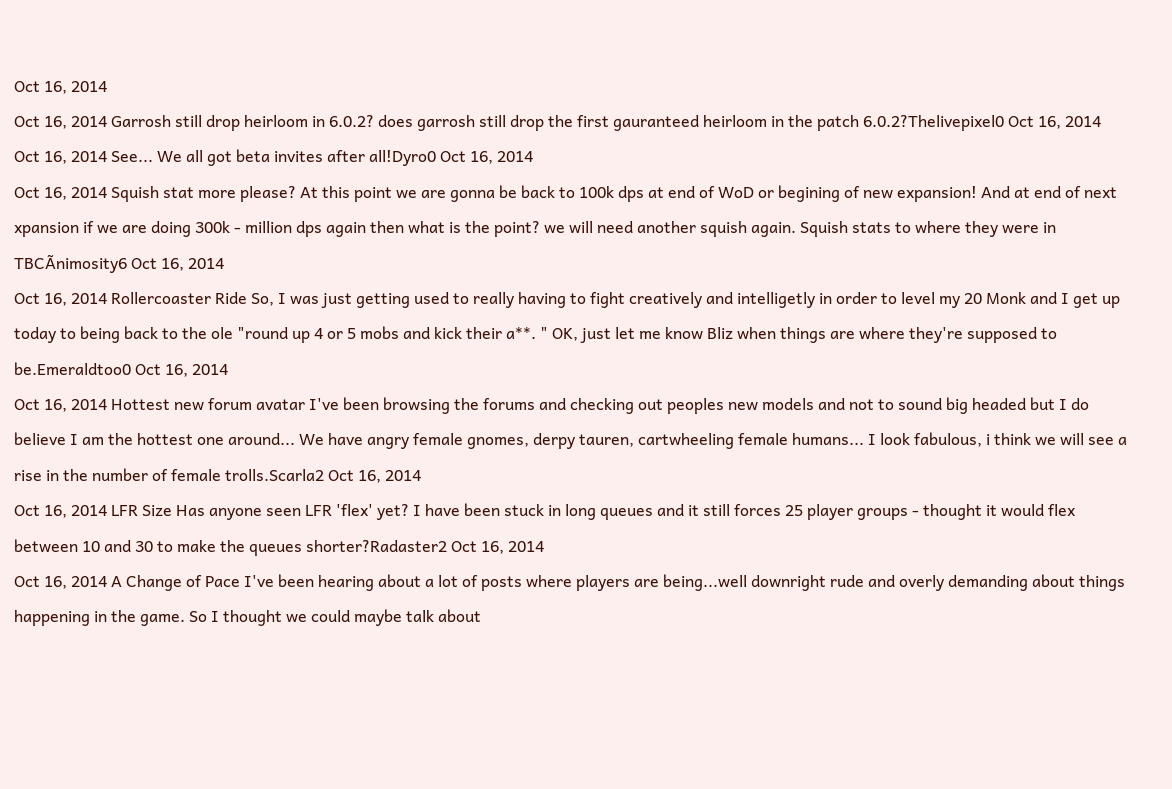Oct 16, 2014
Oct 16, 2014 Garrosh still drop heirloom in 6.0.2? does garrosh still drop the first gauranteed heirloom in the patch 6.0.2?Thelivepixel0 Oct 16, 2014
Oct 16, 2014 See... We all got beta invites after all!Dyro0 Oct 16, 2014
Oct 16, 2014 Squish stat more please? At this point we are gonna be back to 100k dps at end of WoD or begining of new expansion! And at end of next xpansion if we are doing 300k - million dps again then what is the point? we will need another squish again. Squish stats to where they were in TBCÃnimosity6 Oct 16, 2014
Oct 16, 2014 Rollercoaster Ride So, I was just getting used to really having to fight creatively and intelligetly in order to level my 20 Monk and I get up today to being back to the ole "round up 4 or 5 mobs and kick their a**. " OK, just let me know Bliz when things are where they're supposed to be.Emeraldtoo0 Oct 16, 2014
Oct 16, 2014 Hottest new forum avatar I've been browsing the forums and checking out peoples new models and not to sound big headed but I do believe I am the hottest one around... We have angry female gnomes, derpy tauren, cartwheeling female humans... I look fabulous, i think we will see a rise in the number of female trolls.Scarla2 Oct 16, 2014
Oct 16, 2014 LFR Size Has anyone seen LFR 'flex' yet? I have been stuck in long queues and it still forces 25 player groups - thought it would flex between 10 and 30 to make the queues shorter?Radaster2 Oct 16, 2014
Oct 16, 2014 A Change of Pace I've been hearing about a lot of posts where players are being...well downright rude and overly demanding about things happening in the game. So I thought we could maybe talk about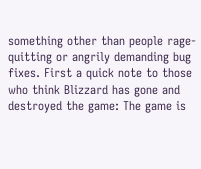something other than people rage-quitting or angrily demanding bug fixes. First a quick note to those who think Blizzard has gone and destroyed the game: The game is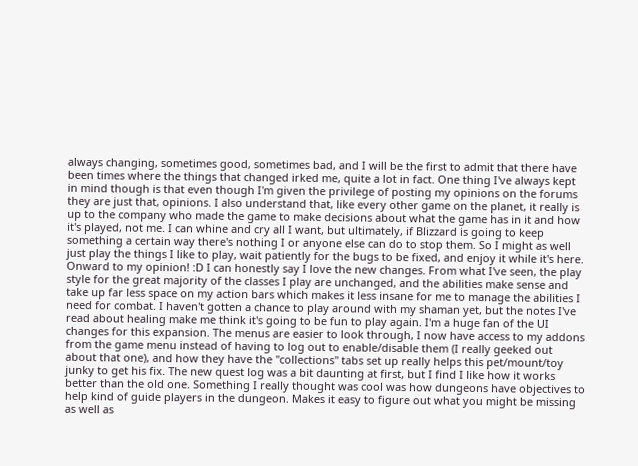always changing, sometimes good, sometimes bad, and I will be the first to admit that there have been times where the things that changed irked me, quite a lot in fact. One thing I've always kept in mind though is that even though I'm given the privilege of posting my opinions on the forums they are just that, opinions. I also understand that, like every other game on the planet, it really is up to the company who made the game to make decisions about what the game has in it and how it's played, not me. I can whine and cry all I want, but ultimately, if Blizzard is going to keep something a certain way there's nothing I or anyone else can do to stop them. So I might as well just play the things I like to play, wait patiently for the bugs to be fixed, and enjoy it while it's here. Onward to my opinion! :D I can honestly say I love the new changes. From what I've seen, the play style for the great majority of the classes I play are unchanged, and the abilities make sense and take up far less space on my action bars which makes it less insane for me to manage the abilities I need for combat. I haven't gotten a chance to play around with my shaman yet, but the notes I've read about healing make me think it's going to be fun to play again. I'm a huge fan of the UI changes for this expansion. The menus are easier to look through, I now have access to my addons from the game menu instead of having to log out to enable/disable them (I really geeked out about that one), and how they have the "collections" tabs set up really helps this pet/mount/toy junky to get his fix. The new quest log was a bit daunting at first, but I find I like how it works better than the old one. Something I really thought was cool was how dungeons have objectives to help kind of guide players in the dungeon. Makes it easy to figure out what you might be missing as well as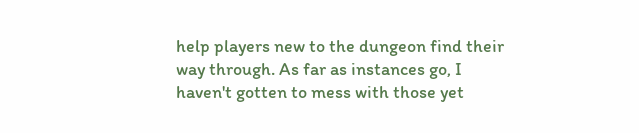help players new to the dungeon find their way through. As far as instances go, I haven't gotten to mess with those yet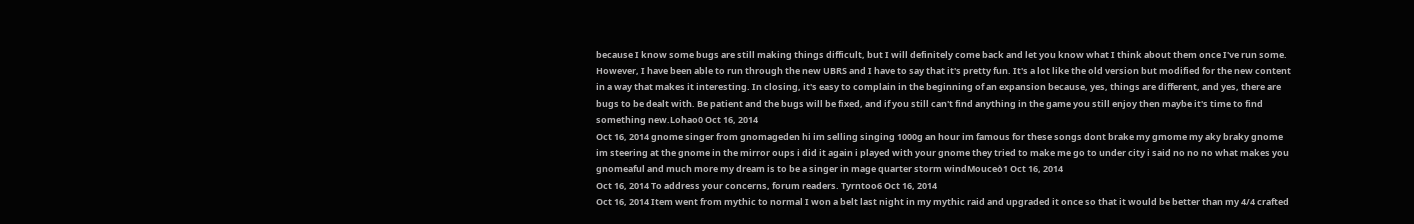because I know some bugs are still making things difficult, but I will definitely come back and let you know what I think about them once I've run some. However, I have been able to run through the new UBRS and I have to say that it's pretty fun. It's a lot like the old version but modified for the new content in a way that makes it interesting. In closing, it's easy to complain in the beginning of an expansion because, yes, things are different, and yes, there are bugs to be dealt with. Be patient and the bugs will be fixed, and if you still can't find anything in the game you still enjoy then maybe it's time to find something new.Lohao0 Oct 16, 2014
Oct 16, 2014 gnome singer from gnomageden hi im selling singing 1000g an hour im famous for these songs dont brake my gmome my aky braky gnome im steering at the gnome in the mirror oups i did it again i played with your gnome they tried to make me go to under city i said no no no what makes you gnomeaful and much more my dream is to be a singer in mage quarter storm windMouceò1 Oct 16, 2014
Oct 16, 2014 To address your concerns, forum readers. Tyrntoo6 Oct 16, 2014
Oct 16, 2014 Item went from mythic to normal I won a belt last night in my mythic raid and upgraded it once so that it would be better than my 4/4 crafted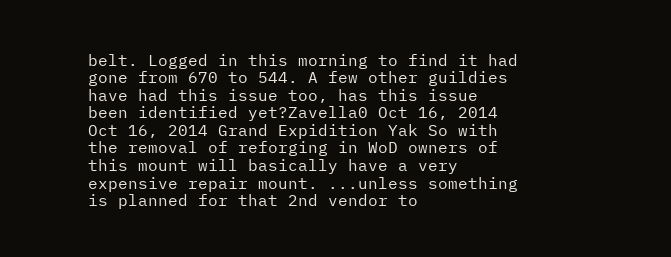belt. Logged in this morning to find it had gone from 670 to 544. A few other guildies have had this issue too, has this issue been identified yet?Zavella0 Oct 16, 2014
Oct 16, 2014 Grand Expidition Yak So with the removal of reforging in WoD owners of this mount will basically have a very expensive repair mount. ...unless something is planned for that 2nd vendor to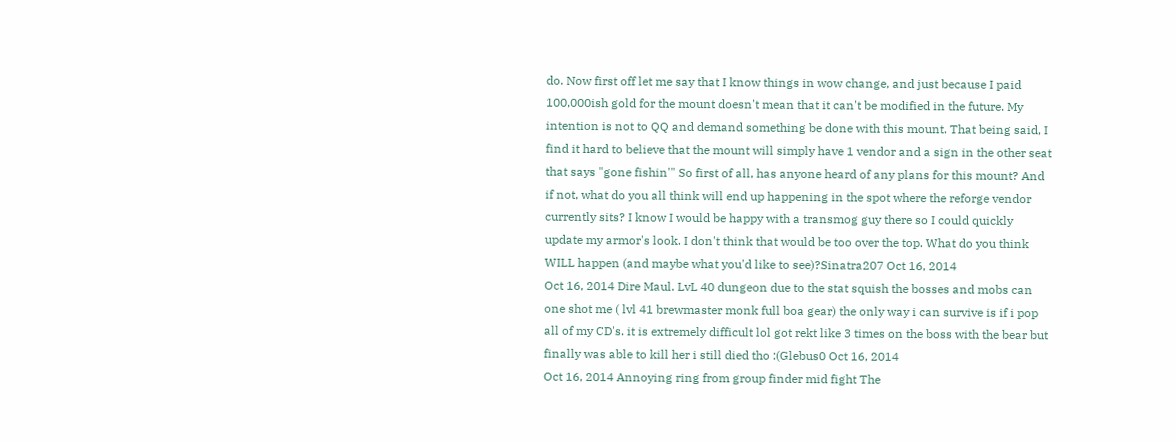do. Now first off let me say that I know things in wow change, and just because I paid 100,000ish gold for the mount doesn't mean that it can't be modified in the future. My intention is not to QQ and demand something be done with this mount. That being said, I find it hard to believe that the mount will simply have 1 vendor and a sign in the other seat that says "gone fishin'" So first of all, has anyone heard of any plans for this mount? And if not, what do you all think will end up happening in the spot where the reforge vendor currently sits? I know I would be happy with a transmog guy there so I could quickly update my armor's look. I don't think that would be too over the top. What do you think WILL happen (and maybe what you'd like to see)?Sinatra207 Oct 16, 2014
Oct 16, 2014 Dire Maul. LvL 40 dungeon due to the stat squish the bosses and mobs can one shot me ( lvl 41 brewmaster monk full boa gear) the only way i can survive is if i pop all of my CD's. it is extremely difficult lol got rekt like 3 times on the boss with the bear but finally was able to kill her i still died tho :(Glebus0 Oct 16, 2014
Oct 16, 2014 Annoying ring from group finder mid fight The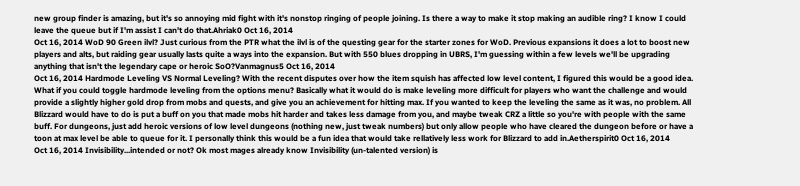new group finder is amazing, but it's so annoying mid fight with it's nonstop ringing of people joining. Is there a way to make it stop making an audible ring? I know I could leave the queue but if I'm assist I can't do that.Ahriak0 Oct 16, 2014
Oct 16, 2014 WoD 90 Green ilvl? Just curious from the PTR what the ilvl is of the questing gear for the starter zones for WoD. Previous expansions it does a lot to boost new players and alts, but raiding gear usually lasts quite a ways into the expansion. But with 550 blues dropping in UBRS, I'm guessing within a few levels we'll be upgrading anything that isn't the legendary cape or heroic SoO?Vanmagnus5 Oct 16, 2014
Oct 16, 2014 Hardmode Leveling VS Normal Leveling? With the recent disputes over how the item squish has affected low level content, I figured this would be a good idea. What if you could toggle hardmode leveling from the options menu? Basically what it would do is make leveling more difficult for players who want the challenge and would provide a slightly higher gold drop from mobs and quests, and give you an achievement for hitting max. If you wanted to keep the leveling the same as it was, no problem. All Blizzard would have to do is put a buff on you that made mobs hit harder and takes less damage from you, and maybe tweak CRZ a little so you're with people with the same buff. For dungeons, just add heroic versions of low level dungeons (nothing new, just tweak numbers) but only allow people who have cleared the dungeon before or have a toon at max level be able to queue for it. I personally think this would be a fun idea that would take rellatively less work for Blizzard to add in.Aetherspirit0 Oct 16, 2014
Oct 16, 2014 Invisibility...intended or not? Ok most mages already know Invisibility (un-talented version) is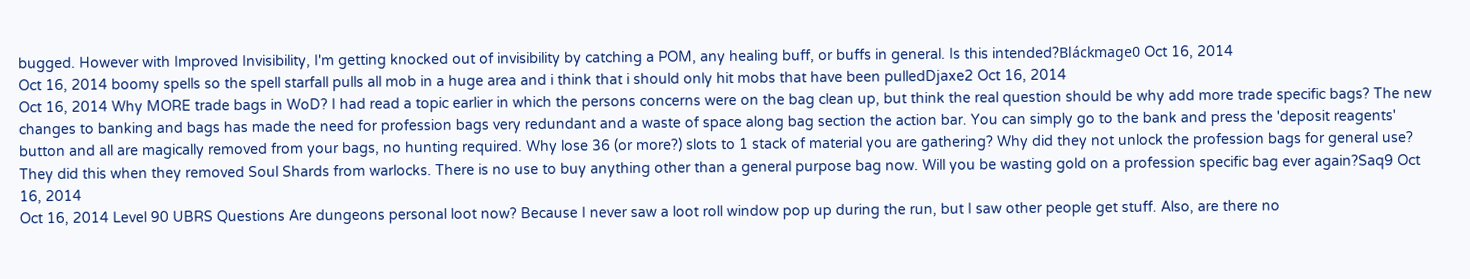bugged. However with Improved Invisibility, I'm getting knocked out of invisibility by catching a POM, any healing buff, or buffs in general. Is this intended?Bláckmage0 Oct 16, 2014
Oct 16, 2014 boomy spells so the spell starfall pulls all mob in a huge area and i think that i should only hit mobs that have been pulledDjaxe2 Oct 16, 2014
Oct 16, 2014 Why MORE trade bags in WoD? I had read a topic earlier in which the persons concerns were on the bag clean up, but think the real question should be why add more trade specific bags? The new changes to banking and bags has made the need for profession bags very redundant and a waste of space along bag section the action bar. You can simply go to the bank and press the 'deposit reagents' button and all are magically removed from your bags, no hunting required. Why lose 36 (or more?) slots to 1 stack of material you are gathering? Why did they not unlock the profession bags for general use? They did this when they removed Soul Shards from warlocks. There is no use to buy anything other than a general purpose bag now. Will you be wasting gold on a profession specific bag ever again?Saq9 Oct 16, 2014
Oct 16, 2014 Level 90 UBRS Questions Are dungeons personal loot now? Because I never saw a loot roll window pop up during the run, but I saw other people get stuff. Also, are there no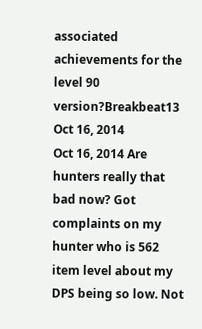associated achievements for the level 90 version?Breakbeat13 Oct 16, 2014
Oct 16, 2014 Are hunters really that bad now? Got complaints on my hunter who is 562 item level about my DPS being so low. Not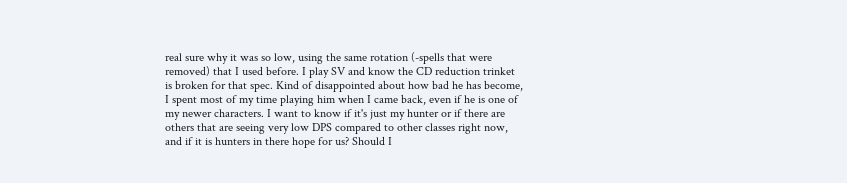real sure why it was so low, using the same rotation (-spells that were removed) that I used before. I play SV and know the CD reduction trinket is broken for that spec. Kind of disappointed about how bad he has become, I spent most of my time playing him when I came back, even if he is one of my newer characters. I want to know if it's just my hunter or if there are others that are seeing very low DPS compared to other classes right now, and if it is hunters in there hope for us? Should I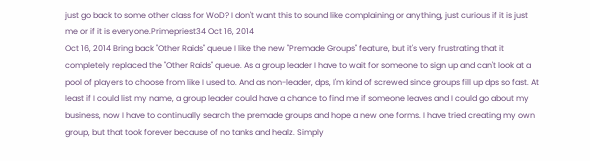just go back to some other class for WoD? I don't want this to sound like complaining or anything, just curious if it is just me or if it is everyone.Primepriest34 Oct 16, 2014
Oct 16, 2014 Bring back "Other Raids" queue I like the new "Premade Groups" feature, but it's very frustrating that it completely replaced the "Other Raids" queue. As a group leader I have to wait for someone to sign up and can't look at a pool of players to choose from like I used to. And as non-leader, dps, I'm kind of screwed since groups fill up dps so fast. At least if I could list my name, a group leader could have a chance to find me if someone leaves and I could go about my business, now I have to continually search the premade groups and hope a new one forms. I have tried creating my own group, but that took forever because of no tanks and healz. Simply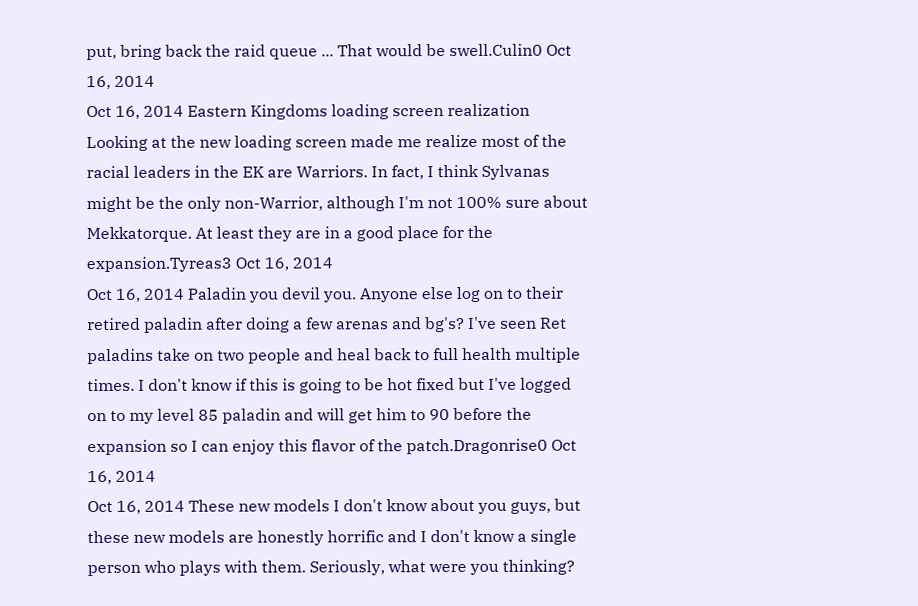put, bring back the raid queue ... That would be swell.Culin0 Oct 16, 2014
Oct 16, 2014 Eastern Kingdoms loading screen realization Looking at the new loading screen made me realize most of the racial leaders in the EK are Warriors. In fact, I think Sylvanas might be the only non-Warrior, although I'm not 100% sure about Mekkatorque. At least they are in a good place for the expansion.Tyreas3 Oct 16, 2014
Oct 16, 2014 Paladin you devil you. Anyone else log on to their retired paladin after doing a few arenas and bg's? I've seen Ret paladins take on two people and heal back to full health multiple times. I don't know if this is going to be hot fixed but I've logged on to my level 85 paladin and will get him to 90 before the expansion so I can enjoy this flavor of the patch.Dragonrise0 Oct 16, 2014
Oct 16, 2014 These new models I don't know about you guys, but these new models are honestly horrific and I don't know a single person who plays with them. Seriously, what were you thinking?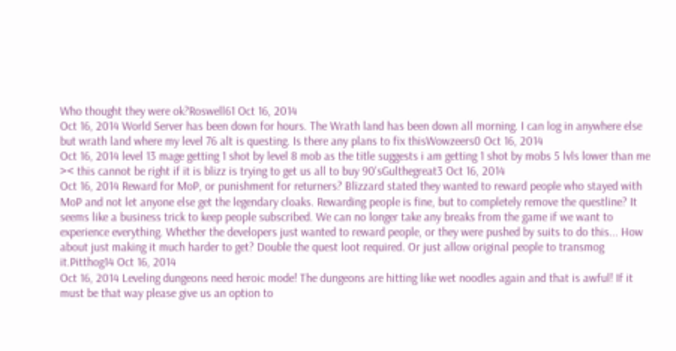Who thought they were ok?Roswell61 Oct 16, 2014
Oct 16, 2014 World Server has been down for hours. The Wrath land has been down all morning. I can log in anywhere else but wrath land where my level 76 alt is questing. Is there any plans to fix thisWowzeers0 Oct 16, 2014
Oct 16, 2014 level 13 mage getting 1 shot by level 8 mob as the title suggests i am getting 1 shot by mobs 5 lvls lower than me >< this cannot be right if it is blizz is trying to get us all to buy 90'sGulthegreat3 Oct 16, 2014
Oct 16, 2014 Reward for MoP, or punishment for returners? Blizzard stated they wanted to reward people who stayed with MoP and not let anyone else get the legendary cloaks. Rewarding people is fine, but to completely remove the questline? It seems like a business trick to keep people subscribed. We can no longer take any breaks from the game if we want to experience everything. Whether the developers just wanted to reward people, or they were pushed by suits to do this... How about just making it much harder to get? Double the quest loot required. Or just allow original people to transmog it.Pitthog14 Oct 16, 2014
Oct 16, 2014 Leveling dungeons need heroic mode! The dungeons are hitting like wet noodles again and that is awful! If it must be that way please give us an option to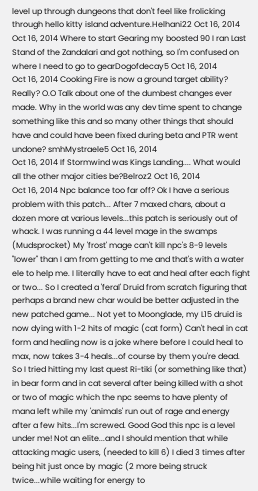level up through dungeons that don't feel like frolicking through hello kitty island adventure.Helhani22 Oct 16, 2014
Oct 16, 2014 Where to start Gearing my boosted 90 I ran Last Stand of the Zandalari and got nothing, so I'm confused on where I need to go to gearDogofdecay5 Oct 16, 2014
Oct 16, 2014 Cooking Fire is now a ground target ability? Really? O.O Talk about one of the dumbest changes ever made. Why in the world was any dev time spent to change something like this and so many other things that should have and could have been fixed during beta and PTR went undone? smhMystraele5 Oct 16, 2014
Oct 16, 2014 If Stormwind was Kings Landing.... What would all the other major cities be?Belroz2 Oct 16, 2014
Oct 16, 2014 Npc balance too far off? Ok I have a serious problem with this patch... After 7 maxed chars, about a dozen more at various levels...this patch is seriously out of whack. I was running a 44 level mage in the swamps (Mudsprocket) My 'frost' mage can't kill npc's 8-9 levels "lower" than I am from getting to me and that's with a water ele to help me. I literally have to eat and heal after each fight or two... So I created a 'feral' Druid from scratch figuring that perhaps a brand new char would be better adjusted in the new patched game... Not yet to Moonglade, my L15 druid is now dying with 1-2 hits of magic (cat form) Can't heal in cat form and healing now is a joke where before I could heal to max, now takes 3-4 heals...of course by them you're dead. So I tried hitting my last quest Ri-tiki (or something like that) in bear form and in cat several after being killed with a shot or two of magic which the npc seems to have plenty of mana left while my 'animals' run out of rage and energy after a few hits...I'm screwed. Good God this npc is a level under me! Not an elite...and I should mention that while attacking magic users, (needed to kill 6) I died 3 times after being hit just once by magic (2 more being struck twice...while waiting for energy to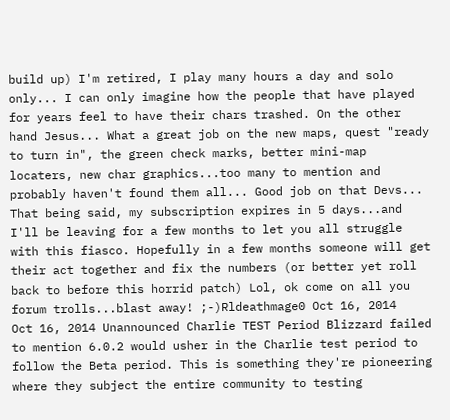build up) I'm retired, I play many hours a day and solo only... I can only imagine how the people that have played for years feel to have their chars trashed. On the other hand Jesus... What a great job on the new maps, quest "ready to turn in", the green check marks, better mini-map locaters, new char graphics...too many to mention and probably haven't found them all... Good job on that Devs... That being said, my subscription expires in 5 days...and I'll be leaving for a few months to let you all struggle with this fiasco. Hopefully in a few months someone will get their act together and fix the numbers (or better yet roll back to before this horrid patch) Lol, ok come on all you forum trolls...blast away! ;-)Rldeathmage0 Oct 16, 2014
Oct 16, 2014 Unannounced Charlie TEST Period Blizzard failed to mention 6.0.2 would usher in the Charlie test period to follow the Beta period. This is something they're pioneering where they subject the entire community to testing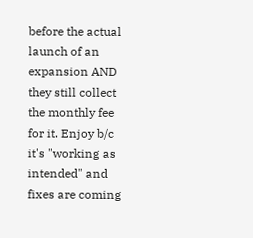before the actual launch of an expansion AND they still collect the monthly fee for it. Enjoy b/c it's "working as intended" and fixes are coming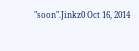"soon".Jinkz0 Oct 16, 2014